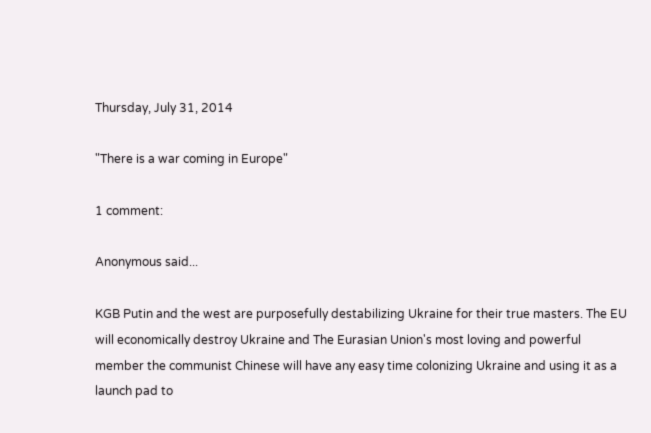Thursday, July 31, 2014

"There is a war coming in Europe"

1 comment:

Anonymous said...

KGB Putin and the west are purposefully destabilizing Ukraine for their true masters. The EU will economically destroy Ukraine and The Eurasian Union's most loving and powerful member the communist Chinese will have any easy time colonizing Ukraine and using it as a launch pad to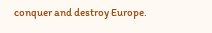conquer and destroy Europe.